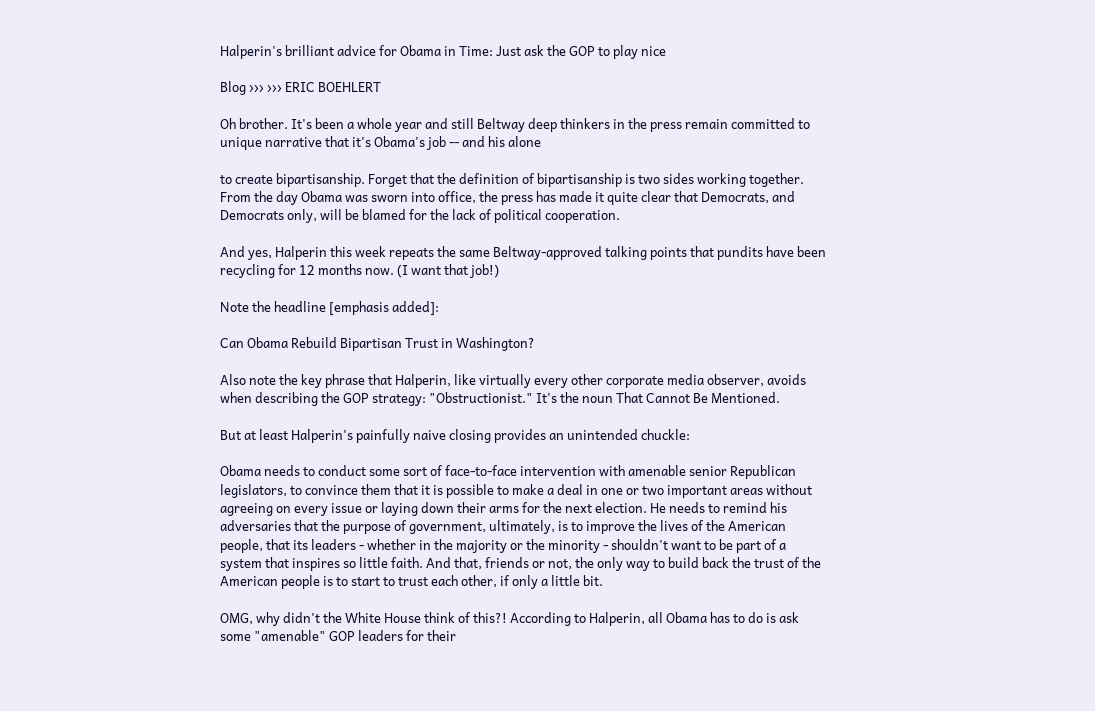Halperin's brilliant advice for Obama in Time: Just ask the GOP to play nice

Blog ››› ››› ERIC BOEHLERT

Oh brother. It's been a whole year and still Beltway deep thinkers in the press remain committed to unique narrative that it's Obama's job -- and his alone

to create bipartisanship. Forget that the definition of bipartisanship is two sides working together. From the day Obama was sworn into office, the press has made it quite clear that Democrats, and Democrats only, will be blamed for the lack of political cooperation.

And yes, Halperin this week repeats the same Beltway-approved talking points that pundits have been recycling for 12 months now. (I want that job!)

Note the headline [emphasis added]:

Can Obama Rebuild Bipartisan Trust in Washington?

Also note the key phrase that Halperin, like virtually every other corporate media observer, avoids when describing the GOP strategy: "Obstructionist." It's the noun That Cannot Be Mentioned.

But at least Halperin's painfully naive closing provides an unintended chuckle:

Obama needs to conduct some sort of face-to-face intervention with amenable senior Republican legislators, to convince them that it is possible to make a deal in one or two important areas without agreeing on every issue or laying down their arms for the next election. He needs to remind his adversaries that the purpose of government, ultimately, is to improve the lives of the American people, that its leaders - whether in the majority or the minority - shouldn't want to be part of a system that inspires so little faith. And that, friends or not, the only way to build back the trust of the American people is to start to trust each other, if only a little bit.

OMG, why didn't the White House think of this?! According to Halperin, all Obama has to do is ask some "amenable" GOP leaders for their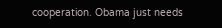cooperation. Obama just needs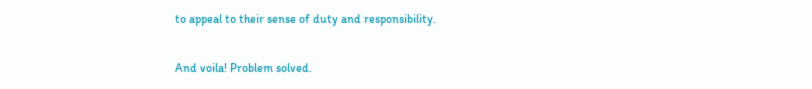to appeal to their sense of duty and responsibility.

And voila! Problem solved.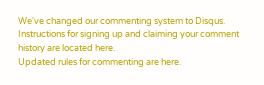We've changed our commenting system to Disqus.
Instructions for signing up and claiming your comment history are located here.
Updated rules for commenting are here.